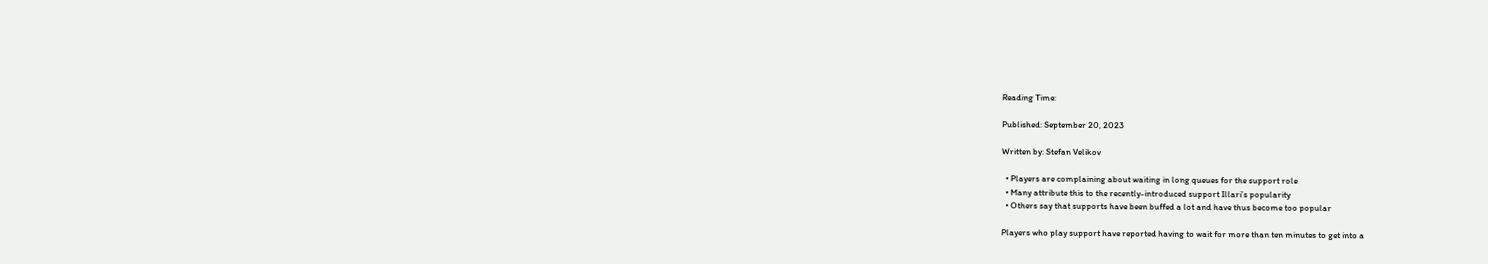Reading Time:

Published: September 20, 2023

Written by: Stefan Velikov

  • Players are complaining about waiting in long queues for the support role
  • Many attribute this to the recently-introduced support Illari’s popularity
  • Others say that supports have been buffed a lot and have thus become too popular

Players who play support have reported having to wait for more than ten minutes to get into a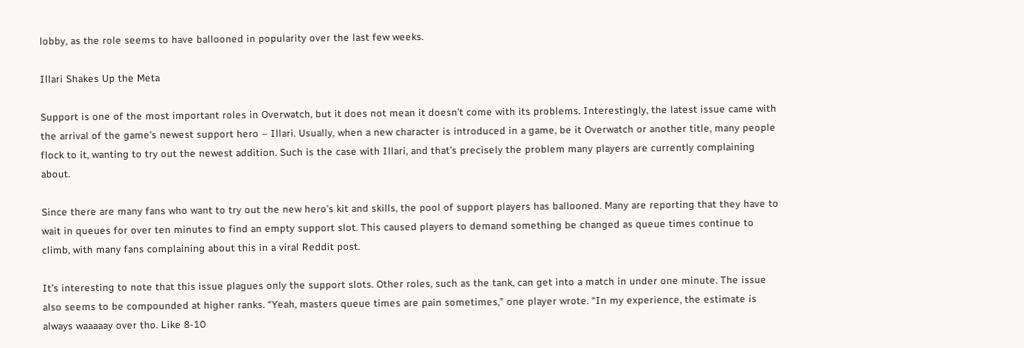lobby, as the role seems to have ballooned in popularity over the last few weeks.

Illari Shakes Up the Meta

Support is one of the most important roles in Overwatch, but it does not mean it doesn’t come with its problems. Interestingly, the latest issue came with the arrival of the game’s newest support hero – Illari. Usually, when a new character is introduced in a game, be it Overwatch or another title, many people flock to it, wanting to try out the newest addition. Such is the case with Illari, and that’s precisely the problem many players are currently complaining about.

Since there are many fans who want to try out the new hero’s kit and skills, the pool of support players has ballooned. Many are reporting that they have to wait in queues for over ten minutes to find an empty support slot. This caused players to demand something be changed as queue times continue to climb, with many fans complaining about this in a viral Reddit post.

It’s interesting to note that this issue plagues only the support slots. Other roles, such as the tank, can get into a match in under one minute. The issue also seems to be compounded at higher ranks. “Yeah, masters queue times are pain sometimes,” one player wrote. “In my experience, the estimate is always waaaaay over tho. Like 8-10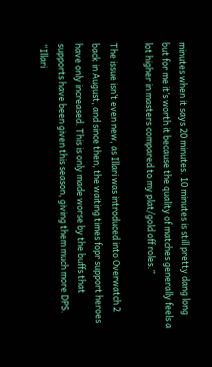minutes when it says 20 minutes. 10 minutes is still pretty dang long but for me it’s worth it because the quality of matches generally feels a lot higher in masters compared to my plat/gold off roles.”

The issue isn’t even new, as Illari was introduced into Overwatch 2 back in August, and since then, the waiting times fopr support heroes have only increased. This is only made worse by the buffs that supports have been given this season, giving them much more DPS. “Illari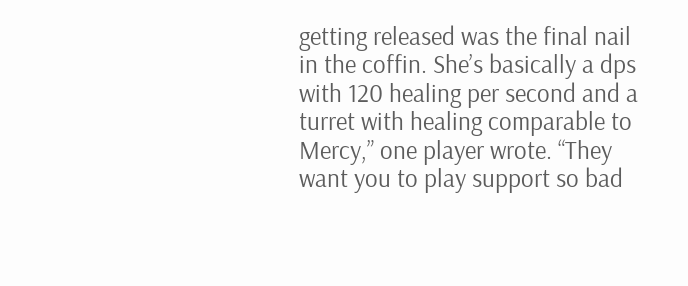getting released was the final nail in the coffin. She’s basically a dps with 120 healing per second and a turret with healing comparable to Mercy,” one player wrote. “They want you to play support so bad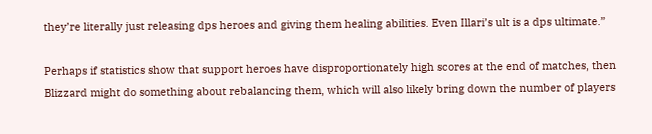they’re literally just releasing dps heroes and giving them healing abilities. Even Illari’s ult is a dps ultimate.”

Perhaps if statistics show that support heroes have disproportionately high scores at the end of matches, then Blizzard might do something about rebalancing them, which will also likely bring down the number of players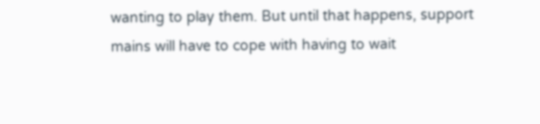wanting to play them. But until that happens, support mains will have to cope with having to wait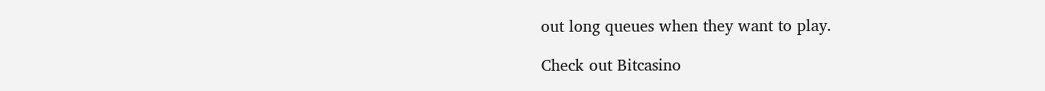out long queues when they want to play.

Check out Bitcasino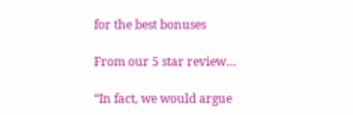for the best bonuses

From our 5 star review…

“In fact, we would argue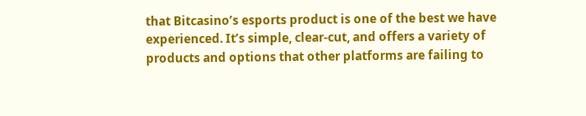that Bitcasino’s esports product is one of the best we have experienced. It’s simple, clear-cut, and offers a variety of products and options that other platforms are failing to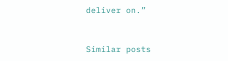deliver on.”


Similar posts